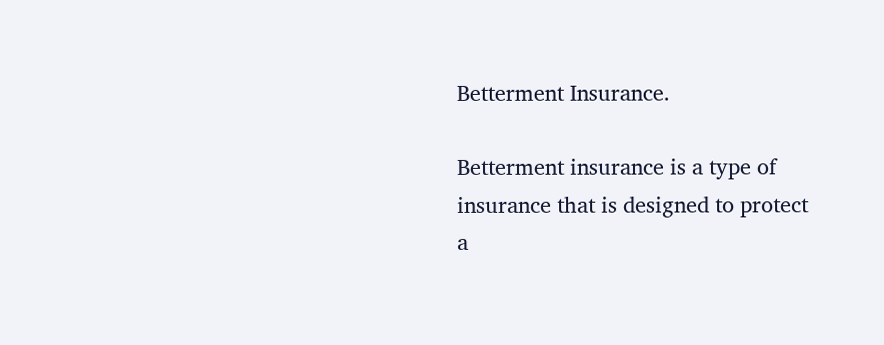Betterment Insurance.

Betterment insurance is a type of insurance that is designed to protect a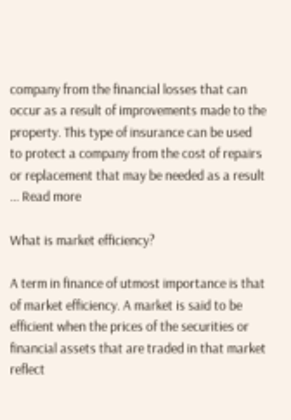company from the financial losses that can occur as a result of improvements made to the property. This type of insurance can be used to protect a company from the cost of repairs or replacement that may be needed as a result … Read more

What is market efficiency?

A term in finance of utmost importance is that of market efficiency. A market is said to be efficient when the prices of the securities or financial assets that are traded in that market reflect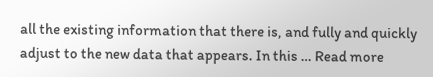all the existing information that there is, and fully and quickly adjust to the new data that appears. In this … Read more